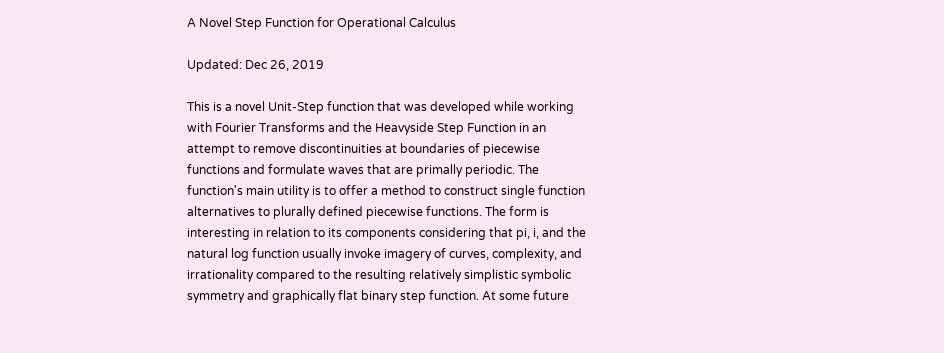A Novel Step Function for Operational Calculus

Updated: Dec 26, 2019

This is a novel Unit-Step function that was developed while working with Fourier Transforms and the Heavyside Step Function in an attempt to remove discontinuities at boundaries of piecewise functions and formulate waves that are primally periodic. The function's main utility is to offer a method to construct single function alternatives to plurally defined piecewise functions. The form is interesting in relation to its components considering that pi, i, and the natural log function usually invoke imagery of curves, complexity, and irrationality compared to the resulting relatively simplistic symbolic symmetry and graphically flat binary step function. At some future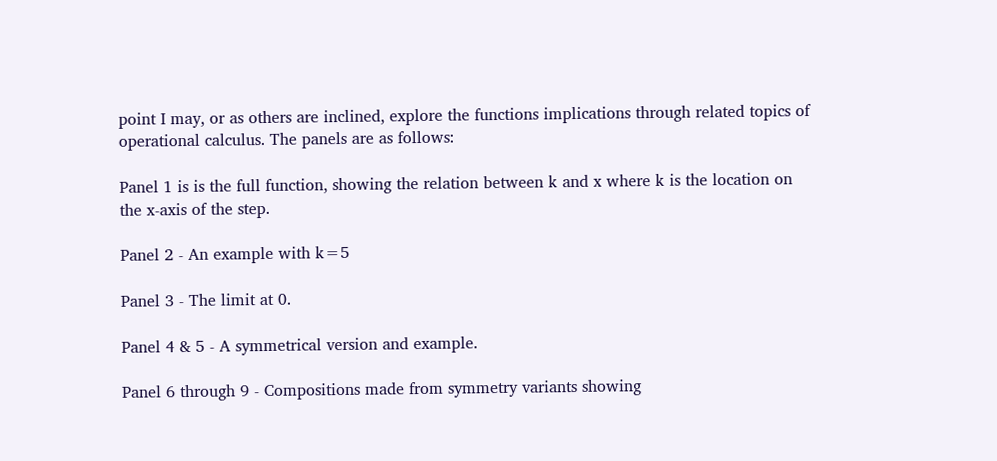point I may, or as others are inclined, explore the functions implications through related topics of operational calculus. The panels are as follows:

Panel 1 is is the full function, showing the relation between k and x where k is the location on the x-axis of the step.

Panel 2 - An example with k=5

Panel 3 - The limit at 0.

Panel 4 & 5 - A symmetrical version and example.

Panel 6 through 9 - Compositions made from symmetry variants showing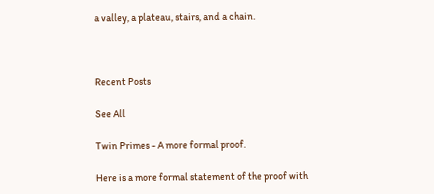a valley, a plateau, stairs, and a chain.



Recent Posts

See All

Twin Primes - A more formal proof.

Here is a more formal statement of the proof with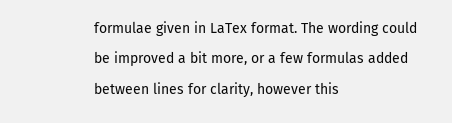formulae given in LaTex format. The wording could be improved a bit more, or a few formulas added between lines for clarity, however this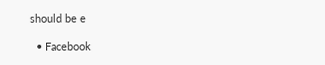should be e

  • Facebook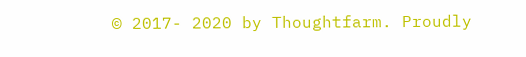© 2017- 2020 by Thoughtfarm. Proudly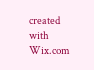created with Wix.com